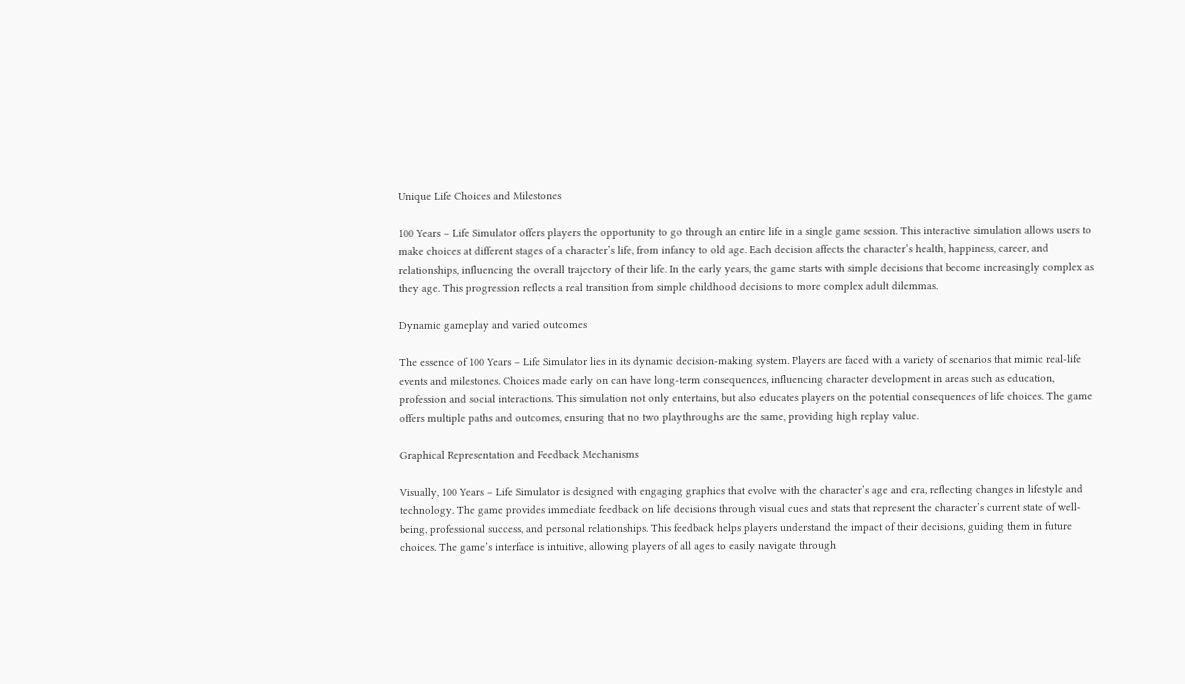Unique Life Choices and Milestones

100 Years – Life Simulator offers players the opportunity to go through an entire life in a single game session. This interactive simulation allows users to make choices at different stages of a character’s life, from infancy to old age. Each decision affects the character’s health, happiness, career, and relationships, influencing the overall trajectory of their life. In the early years, the game starts with simple decisions that become increasingly complex as they age. This progression reflects a real transition from simple childhood decisions to more complex adult dilemmas.

Dynamic gameplay and varied outcomes

The essence of 100 Years – Life Simulator lies in its dynamic decision-making system. Players are faced with a variety of scenarios that mimic real-life events and milestones. Choices made early on can have long-term consequences, influencing character development in areas such as education, profession and social interactions. This simulation not only entertains, but also educates players on the potential consequences of life choices. The game offers multiple paths and outcomes, ensuring that no two playthroughs are the same, providing high replay value.

Graphical Representation and Feedback Mechanisms

Visually, 100 Years – Life Simulator is designed with engaging graphics that evolve with the character’s age and era, reflecting changes in lifestyle and technology. The game provides immediate feedback on life decisions through visual cues and stats that represent the character’s current state of well-being, professional success, and personal relationships. This feedback helps players understand the impact of their decisions, guiding them in future choices. The game’s interface is intuitive, allowing players of all ages to easily navigate through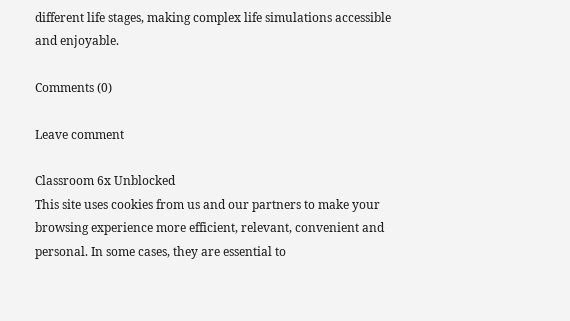different life stages, making complex life simulations accessible and enjoyable.

Comments (0)

Leave comment

Classroom 6x Unblocked
This site uses cookies from us and our partners to make your browsing experience more efficient, relevant, convenient and personal. In some cases, they are essential to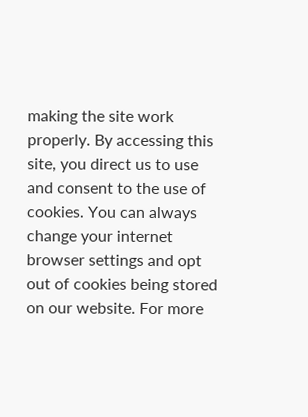making the site work properly. By accessing this site, you direct us to use and consent to the use of cookies. You can always change your internet browser settings and opt out of cookies being stored on our website. For more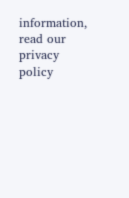information, read our  privacy policy